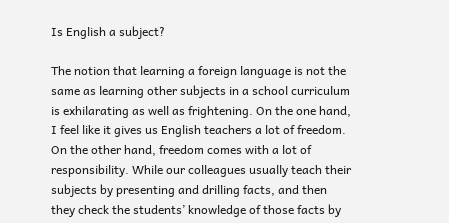Is English a subject?

The notion that learning a foreign language is not the same as learning other subjects in a school curriculum is exhilarating as well as frightening. On the one hand, I feel like it gives us English teachers a lot of freedom. On the other hand, freedom comes with a lot of responsibility. While our colleagues usually teach their subjects by presenting and drilling facts, and then they check the students’ knowledge of those facts by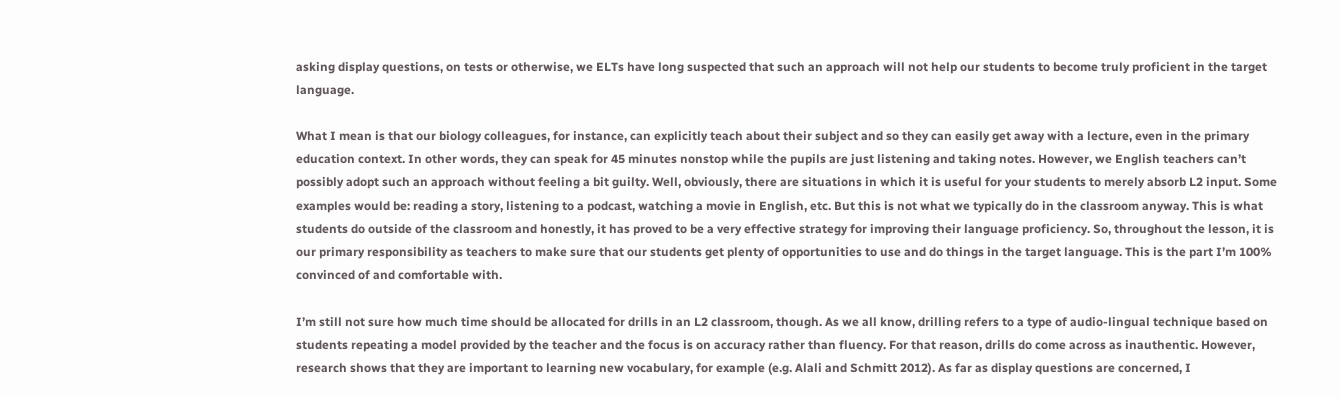asking display questions, on tests or otherwise, we ELTs have long suspected that such an approach will not help our students to become truly proficient in the target language.

What I mean is that our biology colleagues, for instance, can explicitly teach about their subject and so they can easily get away with a lecture, even in the primary education context. In other words, they can speak for 45 minutes nonstop while the pupils are just listening and taking notes. However, we English teachers can’t possibly adopt such an approach without feeling a bit guilty. Well, obviously, there are situations in which it is useful for your students to merely absorb L2 input. Some examples would be: reading a story, listening to a podcast, watching a movie in English, etc. But this is not what we typically do in the classroom anyway. This is what students do outside of the classroom and honestly, it has proved to be a very effective strategy for improving their language proficiency. So, throughout the lesson, it is our primary responsibility as teachers to make sure that our students get plenty of opportunities to use and do things in the target language. This is the part I’m 100% convinced of and comfortable with.

I’m still not sure how much time should be allocated for drills in an L2 classroom, though. As we all know, drilling refers to a type of audio-lingual technique based on students repeating a model provided by the teacher and the focus is on accuracy rather than fluency. For that reason, drills do come across as inauthentic. However, research shows that they are important to learning new vocabulary, for example (e.g. Alali and Schmitt 2012). As far as display questions are concerned, I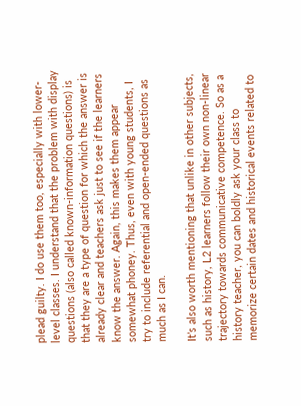plead guilty. I do use them too, especially with lower-level classes. I understand that the problem with display questions (also called known-information questions) is that they are a type of question for which the answer is already clear and teachers ask just to see if the learners know the answer. Again, this makes them appear somewhat phoney. Thus, even with young students, I try to include referential and open-ended questions as much as I can.

It’s also worth mentioning that unlike in other subjects, such as history, L2 learners follow their own non-linear trajectory towards communicative competence. So as a history teacher, you can boldly ask your class to memorize certain dates and historical events related to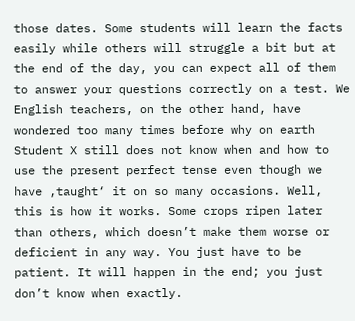those dates. Some students will learn the facts easily while others will struggle a bit but at the end of the day, you can expect all of them to answer your questions correctly on a test. We English teachers, on the other hand, have wondered too many times before why on earth Student X still does not know when and how to use the present perfect tense even though we have ‚taught‘ it on so many occasions. Well, this is how it works. Some crops ripen later than others, which doesn’t make them worse or deficient in any way. You just have to be patient. It will happen in the end; you just don’t know when exactly.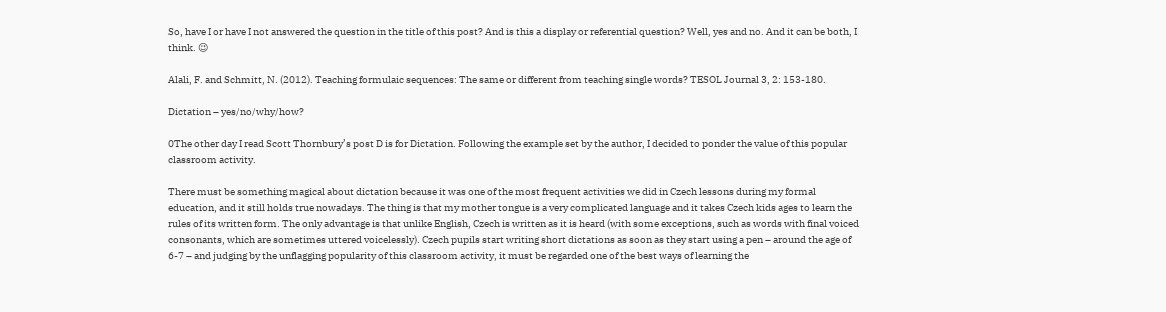So, have I or have I not answered the question in the title of this post? And is this a display or referential question? Well, yes and no. And it can be both, I think. 😉

Alali, F. and Schmitt, N. (2012). Teaching formulaic sequences: The same or different from teaching single words? TESOL Journal 3, 2: 153-180.

Dictation – yes/no/why/how?

0The other day I read Scott Thornbury’s post D is for Dictation. Following the example set by the author, I decided to ponder the value of this popular classroom activity.

There must be something magical about dictation because it was one of the most frequent activities we did in Czech lessons during my formal education, and it still holds true nowadays. The thing is that my mother tongue is a very complicated language and it takes Czech kids ages to learn the rules of its written form. The only advantage is that unlike English, Czech is written as it is heard (with some exceptions, such as words with final voiced consonants, which are sometimes uttered voicelessly). Czech pupils start writing short dictations as soon as they start using a pen – around the age of 6-7 – and judging by the unflagging popularity of this classroom activity, it must be regarded one of the best ways of learning the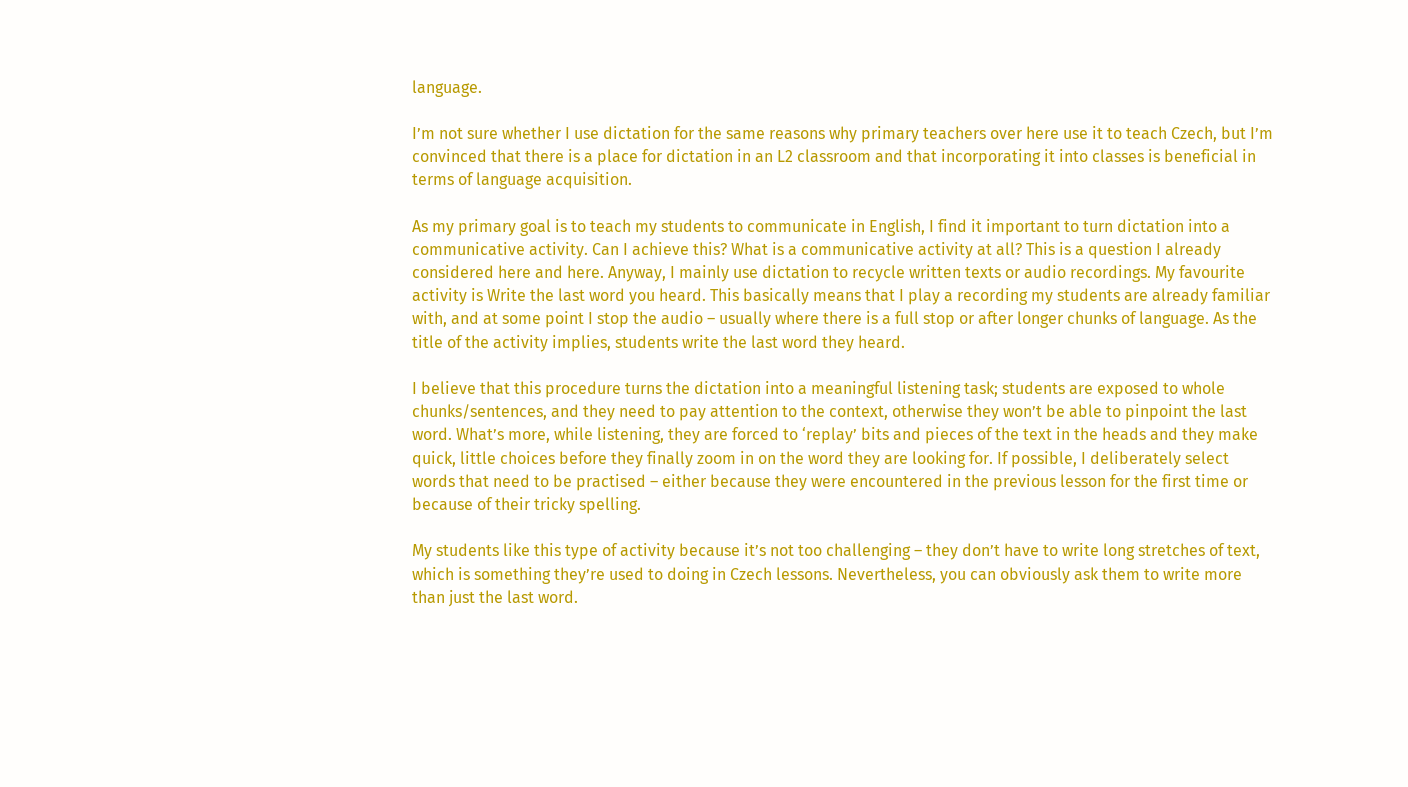language.

I’m not sure whether I use dictation for the same reasons why primary teachers over here use it to teach Czech, but I’m convinced that there is a place for dictation in an L2 classroom and that incorporating it into classes is beneficial in terms of language acquisition.

As my primary goal is to teach my students to communicate in English, I find it important to turn dictation into a communicative activity. Can I achieve this? What is a communicative activity at all? This is a question I already considered here and here. Anyway, I mainly use dictation to recycle written texts or audio recordings. My favourite activity is Write the last word you heard. This basically means that I play a recording my students are already familiar with, and at some point I stop the audio – usually where there is a full stop or after longer chunks of language. As the title of the activity implies, students write the last word they heard.

I believe that this procedure turns the dictation into a meaningful listening task; students are exposed to whole chunks/sentences, and they need to pay attention to the context, otherwise they won’t be able to pinpoint the last word. What’s more, while listening, they are forced to ‘replay’ bits and pieces of the text in the heads and they make quick, little choices before they finally zoom in on the word they are looking for. If possible, I deliberately select words that need to be practised – either because they were encountered in the previous lesson for the first time or because of their tricky spelling.

My students like this type of activity because it’s not too challenging – they don’t have to write long stretches of text, which is something they’re used to doing in Czech lessons. Nevertheless, you can obviously ask them to write more than just the last word.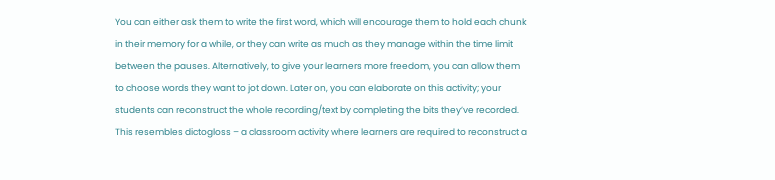You can either ask them to write the first word, which will encourage them to hold each chunk in their memory for a while, or they can write as much as they manage within the time limit between the pauses. Alternatively, to give your learners more freedom, you can allow them to choose words they want to jot down. Later on, you can elaborate on this activity; your students can reconstruct the whole recording/text by completing the bits they’ve recorded. This resembles dictogloss – a classroom activity where learners are required to reconstruct a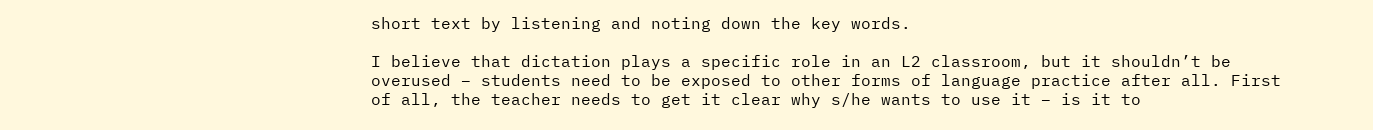short text by listening and noting down the key words.

I believe that dictation plays a specific role in an L2 classroom, but it shouldn’t be overused – students need to be exposed to other forms of language practice after all. First of all, the teacher needs to get it clear why s/he wants to use it – is it to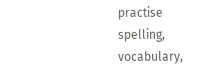practise spelling, vocabulary,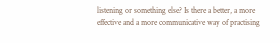listening or something else? Is there a better, a more effective and a more communicative way of practising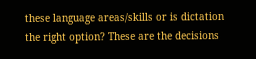these language areas/skills or is dictation the right option? These are the decisions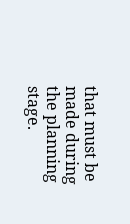that must be made during the planning stage.